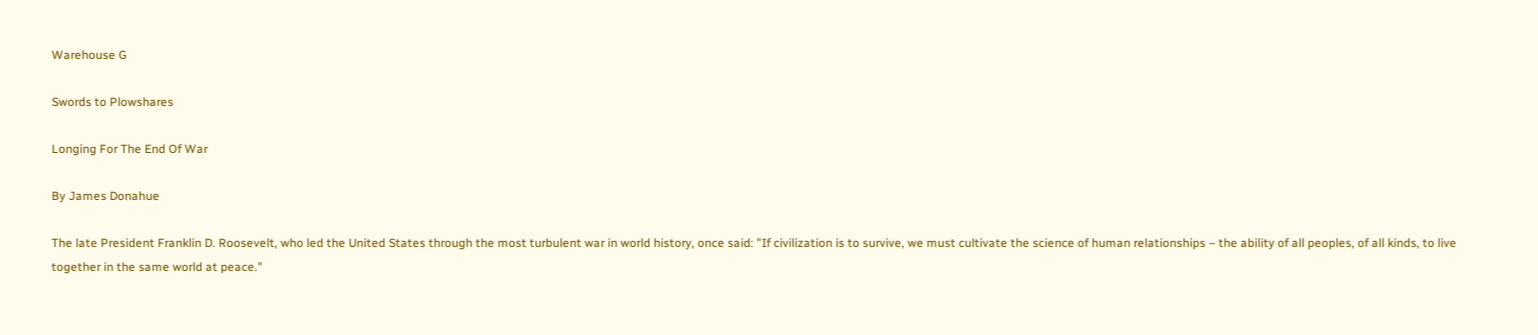Warehouse G

Swords to Plowshares

Longing For The End Of War

By James Donahue

The late President Franklin D. Roosevelt, who led the United States through the most turbulent war in world history, once said: "If civilization is to survive, we must cultivate the science of human relationships – the ability of all peoples, of all kinds, to live together in the same world at peace."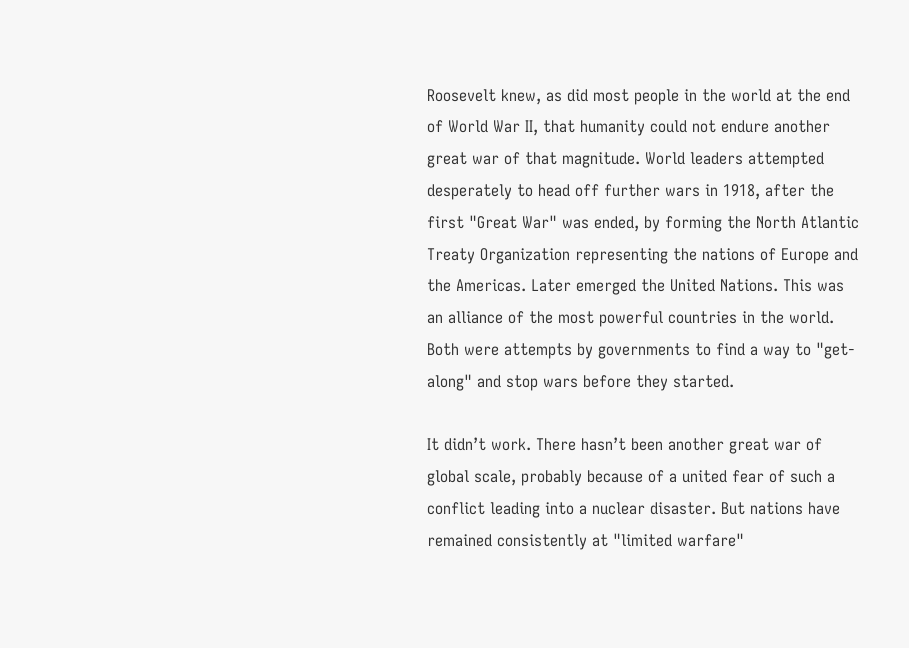Roosevelt knew, as did most people in the world at the end of World War II, that humanity could not endure another great war of that magnitude. World leaders attempted desperately to head off further wars in 1918, after the first "Great War" was ended, by forming the North Atlantic Treaty Organization representing the nations of Europe and the Americas. Later emerged the United Nations. This was an alliance of the most powerful countries in the world. Both were attempts by governments to find a way to "get-along" and stop wars before they started.

It didn’t work. There hasn’t been another great war of global scale, probably because of a united fear of such a conflict leading into a nuclear disaster. But nations have remained consistently at "limited warfare"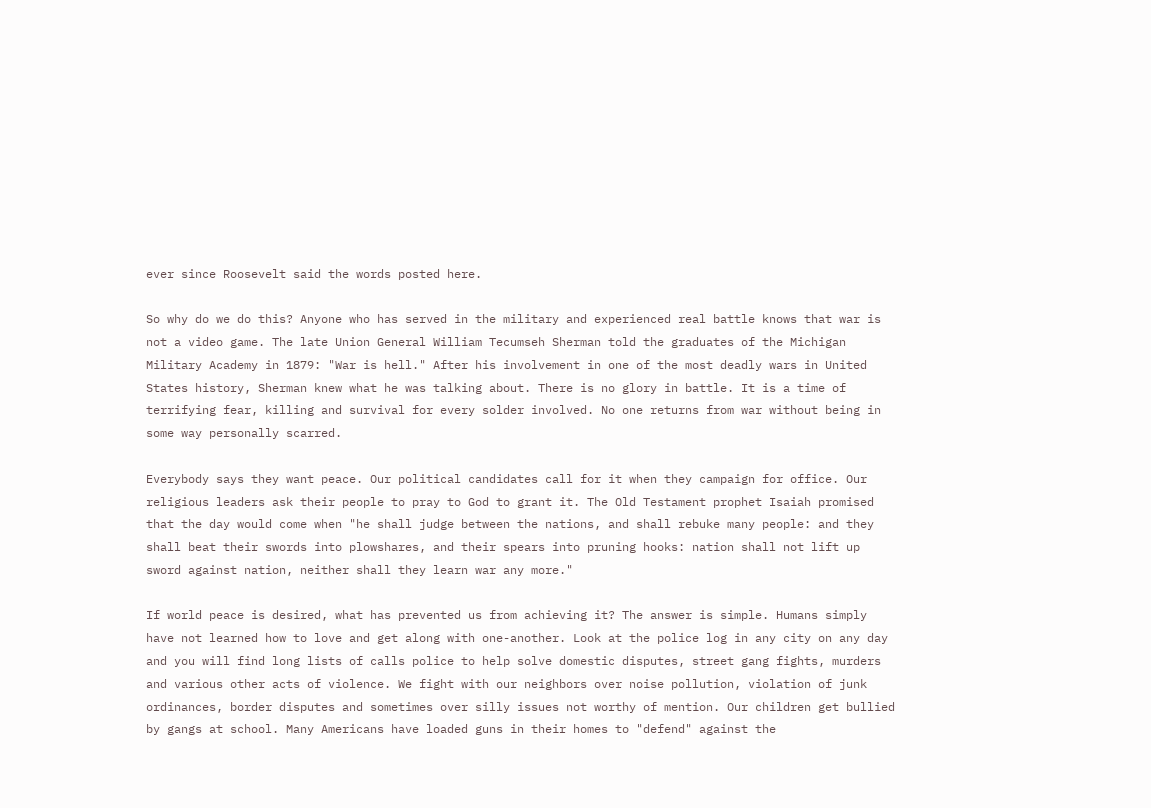ever since Roosevelt said the words posted here.

So why do we do this? Anyone who has served in the military and experienced real battle knows that war is not a video game. The late Union General William Tecumseh Sherman told the graduates of the Michigan Military Academy in 1879: "War is hell." After his involvement in one of the most deadly wars in United States history, Sherman knew what he was talking about. There is no glory in battle. It is a time of terrifying fear, killing and survival for every solder involved. No one returns from war without being in some way personally scarred.

Everybody says they want peace. Our political candidates call for it when they campaign for office. Our religious leaders ask their people to pray to God to grant it. The Old Testament prophet Isaiah promised that the day would come when "he shall judge between the nations, and shall rebuke many people: and they shall beat their swords into plowshares, and their spears into pruning hooks: nation shall not lift up sword against nation, neither shall they learn war any more."

If world peace is desired, what has prevented us from achieving it? The answer is simple. Humans simply have not learned how to love and get along with one-another. Look at the police log in any city on any day and you will find long lists of calls police to help solve domestic disputes, street gang fights, murders and various other acts of violence. We fight with our neighbors over noise pollution, violation of junk ordinances, border disputes and sometimes over silly issues not worthy of mention. Our children get bullied by gangs at school. Many Americans have loaded guns in their homes to "defend" against the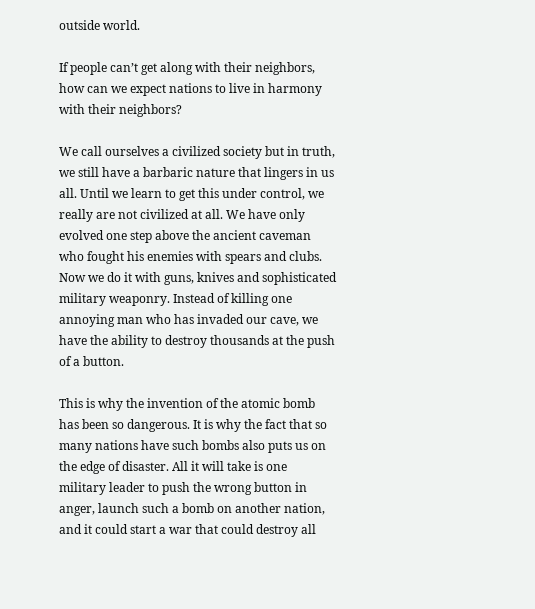outside world.

If people can’t get along with their neighbors, how can we expect nations to live in harmony with their neighbors?

We call ourselves a civilized society but in truth, we still have a barbaric nature that lingers in us all. Until we learn to get this under control, we really are not civilized at all. We have only evolved one step above the ancient caveman who fought his enemies with spears and clubs. Now we do it with guns, knives and sophisticated military weaponry. Instead of killing one annoying man who has invaded our cave, we have the ability to destroy thousands at the push of a button.

This is why the invention of the atomic bomb has been so dangerous. It is why the fact that so many nations have such bombs also puts us on the edge of disaster. All it will take is one military leader to push the wrong button in anger, launch such a bomb on another nation, and it could start a war that could destroy all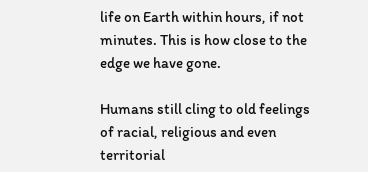life on Earth within hours, if not minutes. This is how close to the edge we have gone.

Humans still cling to old feelings of racial, religious and even territorial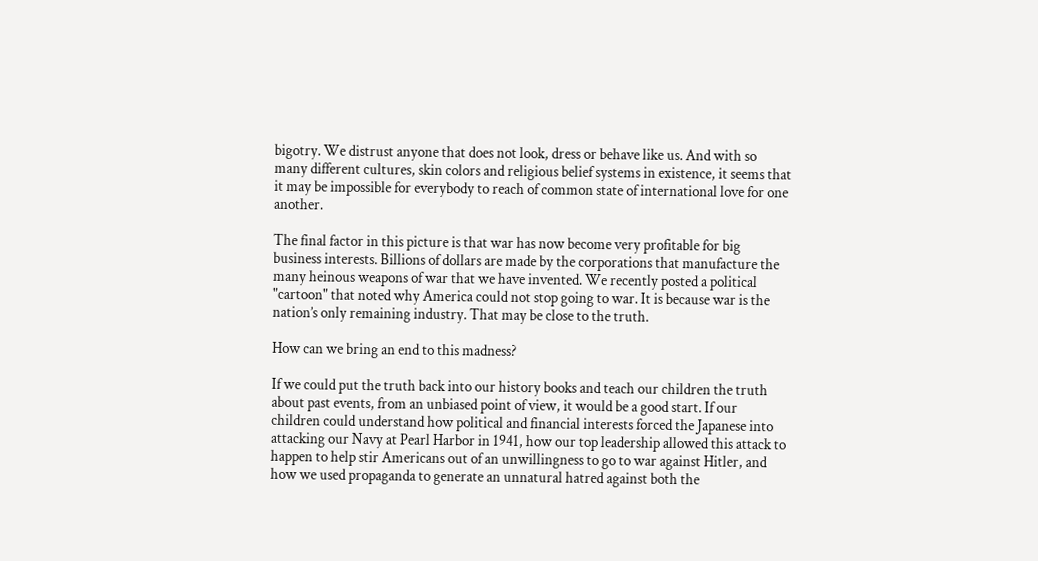bigotry. We distrust anyone that does not look, dress or behave like us. And with so many different cultures, skin colors and religious belief systems in existence, it seems that it may be impossible for everybody to reach of common state of international love for one another.

The final factor in this picture is that war has now become very profitable for big business interests. Billions of dollars are made by the corporations that manufacture the many heinous weapons of war that we have invented. We recently posted a political "cartoon" that noted why America could not stop going to war. It is because war is the nation’s only remaining industry. That may be close to the truth.

How can we bring an end to this madness?

If we could put the truth back into our history books and teach our children the truth about past events, from an unbiased point of view, it would be a good start. If our children could understand how political and financial interests forced the Japanese into attacking our Navy at Pearl Harbor in 1941, how our top leadership allowed this attack to happen to help stir Americans out of an unwillingness to go to war against Hitler, and how we used propaganda to generate an unnatural hatred against both the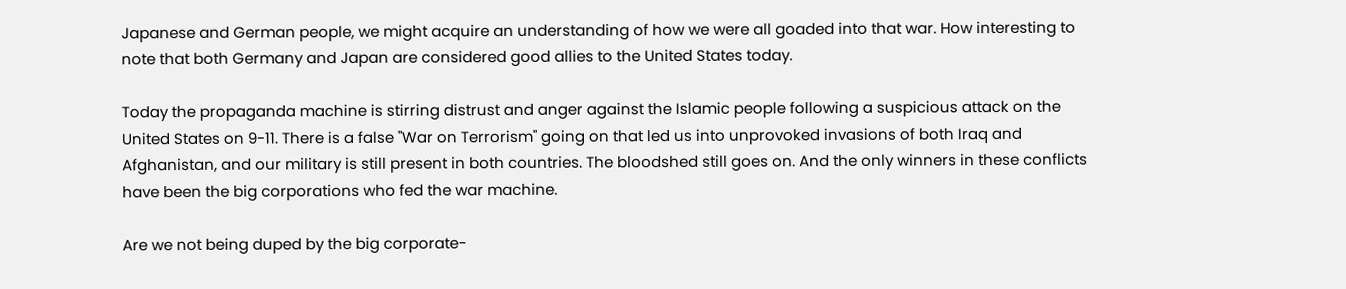Japanese and German people, we might acquire an understanding of how we were all goaded into that war. How interesting to note that both Germany and Japan are considered good allies to the United States today.

Today the propaganda machine is stirring distrust and anger against the Islamic people following a suspicious attack on the United States on 9-11. There is a false "War on Terrorism" going on that led us into unprovoked invasions of both Iraq and Afghanistan, and our military is still present in both countries. The bloodshed still goes on. And the only winners in these conflicts have been the big corporations who fed the war machine.

Are we not being duped by the big corporate-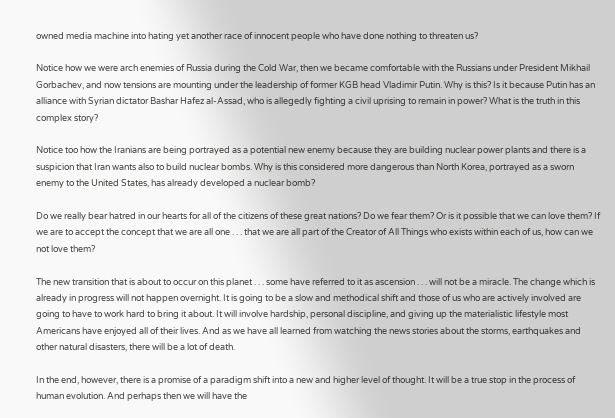owned media machine into hating yet another race of innocent people who have done nothing to threaten us?

Notice how we were arch enemies of Russia during the Cold War, then we became comfortable with the Russians under President Mikhail Gorbachev, and now tensions are mounting under the leadership of former KGB head Vladimir Putin. Why is this? Is it because Putin has an alliance with Syrian dictator Bashar Hafez al-Assad, who is allegedly fighting a civil uprising to remain in power? What is the truth in this complex story?

Notice too how the Iranians are being portrayed as a potential new enemy because they are building nuclear power plants and there is a suspicion that Iran wants also to build nuclear bombs. Why is this considered more dangerous than North Korea, portrayed as a sworn enemy to the United States, has already developed a nuclear bomb?

Do we really bear hatred in our hearts for all of the citizens of these great nations? Do we fear them? Or is it possible that we can love them? If we are to accept the concept that we are all one . . . that we are all part of the Creator of All Things who exists within each of us, how can we not love them?

The new transition that is about to occur on this planet . . . some have referred to it as ascension . . . will not be a miracle. The change which is already in progress will not happen overnight. It is going to be a slow and methodical shift and those of us who are actively involved are going to have to work hard to bring it about. It will involve hardship, personal discipline, and giving up the materialistic lifestyle most Americans have enjoyed all of their lives. And as we have all learned from watching the news stories about the storms, earthquakes and other natural disasters, there will be a lot of death.

In the end, however, there is a promise of a paradigm shift into a new and higher level of thought. It will be a true stop in the process of human evolution. And perhaps then we will have the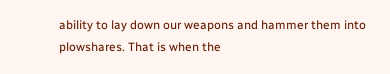ability to lay down our weapons and hammer them into plowshares. That is when the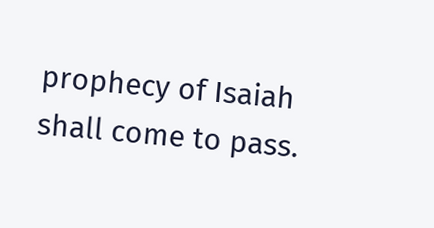prophecy of Isaiah shall come to pass.